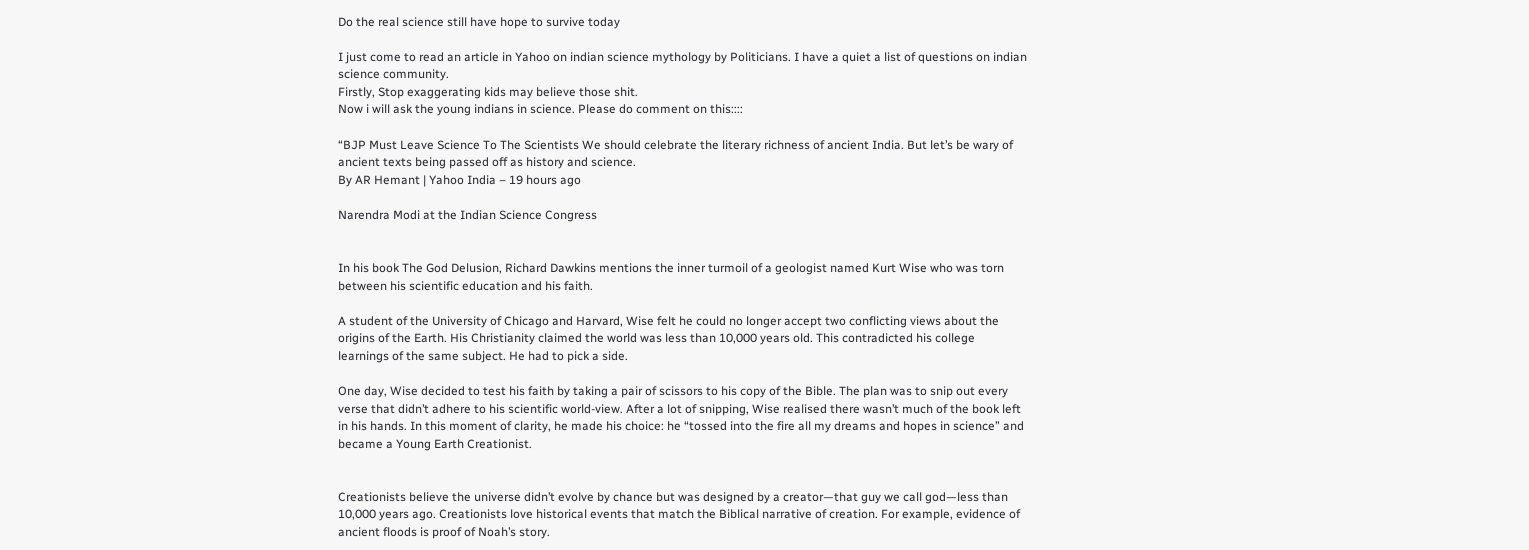Do the real science still have hope to survive today

I just come to read an article in Yahoo on indian science mythology by Politicians. I have a quiet a list of questions on indian science community.
Firstly, Stop exaggerating kids may believe those shit.
Now i will ask the young indians in science. Please do comment on this::::

“BJP Must Leave Science To The Scientists We should celebrate the literary richness of ancient India. But let’s be wary of ancient texts being passed off as history and science.
By AR Hemant | Yahoo India – 19 hours ago

Narendra Modi at the Indian Science Congress


In his book The God Delusion, Richard Dawkins mentions the inner turmoil of a geologist named Kurt Wise who was torn between his scientific education and his faith.

A student of the University of Chicago and Harvard, Wise felt he could no longer accept two conflicting views about the origins of the Earth. His Christianity claimed the world was less than 10,000 years old. This contradicted his college learnings of the same subject. He had to pick a side.

One day, Wise decided to test his faith by taking a pair of scissors to his copy of the Bible. The plan was to snip out every verse that didn’t adhere to his scientific world-view. After a lot of snipping, Wise realised there wasn’t much of the book left in his hands. In this moment of clarity, he made his choice: he “tossed into the fire all my dreams and hopes in science” and became a Young Earth Creationist.


Creationists believe the universe didn’t evolve by chance but was designed by a creator—that guy we call god—less than 10,000 years ago. Creationists love historical events that match the Biblical narrative of creation. For example, evidence of ancient floods is proof of Noah’s story.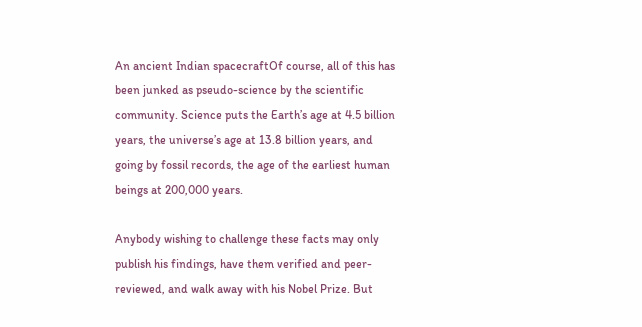An ancient Indian spacecraftOf course, all of this has been junked as pseudo-science by the scientific community. Science puts the Earth’s age at 4.5 billion years, the universe’s age at 13.8 billion years, and going by fossil records, the age of the earliest human beings at 200,000 years.

Anybody wishing to challenge these facts may only publish his findings, have them verified and peer-reviewed, and walk away with his Nobel Prize. But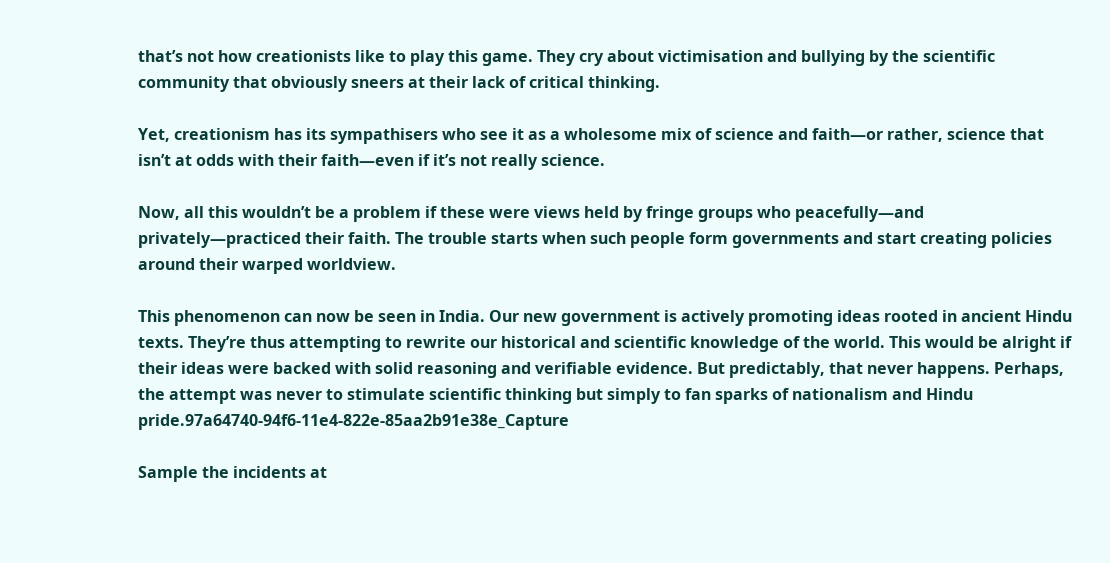that’s not how creationists like to play this game. They cry about victimisation and bullying by the scientific community that obviously sneers at their lack of critical thinking.

Yet, creationism has its sympathisers who see it as a wholesome mix of science and faith—or rather, science that isn’t at odds with their faith—even if it’s not really science.

Now, all this wouldn’t be a problem if these were views held by fringe groups who peacefully—and privately—practiced their faith. The trouble starts when such people form governments and start creating policies around their warped worldview.

This phenomenon can now be seen in India. Our new government is actively promoting ideas rooted in ancient Hindu texts. They’re thus attempting to rewrite our historical and scientific knowledge of the world. This would be alright if their ideas were backed with solid reasoning and verifiable evidence. But predictably, that never happens. Perhaps, the attempt was never to stimulate scientific thinking but simply to fan sparks of nationalism and Hindu pride.97a64740-94f6-11e4-822e-85aa2b91e38e_Capture

Sample the incidents at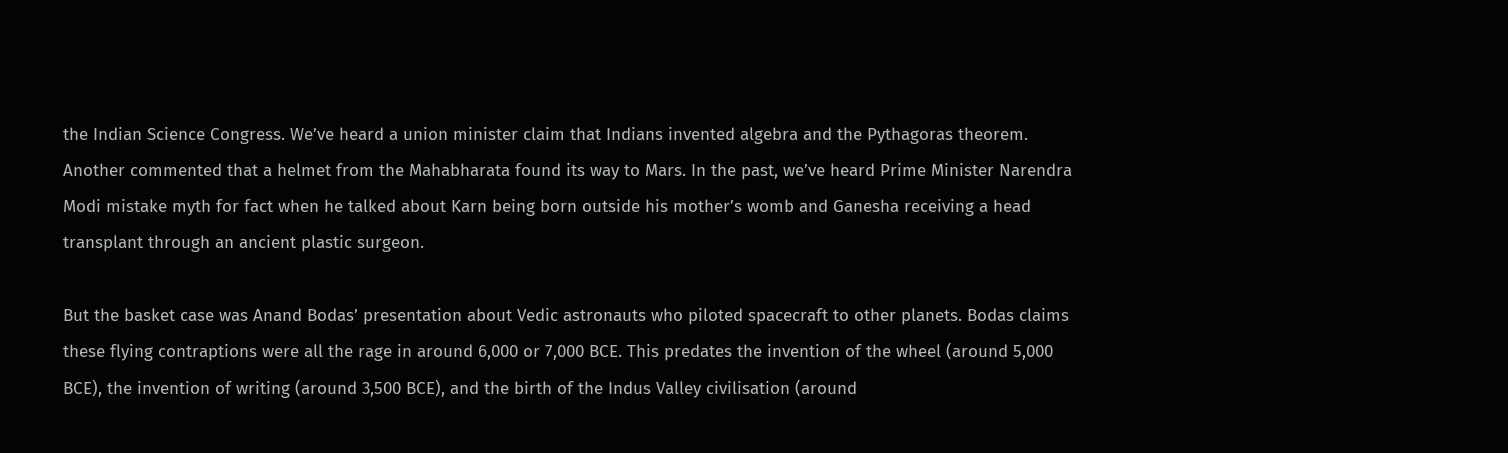the Indian Science Congress. We’ve heard a union minister claim that Indians invented algebra and the Pythagoras theorem. Another commented that a helmet from the Mahabharata found its way to Mars. In the past, we’ve heard Prime Minister Narendra Modi mistake myth for fact when he talked about Karn being born outside his mother’s womb and Ganesha receiving a head transplant through an ancient plastic surgeon.

But the basket case was Anand Bodas’ presentation about Vedic astronauts who piloted spacecraft to other planets. Bodas claims these flying contraptions were all the rage in around 6,000 or 7,000 BCE. This predates the invention of the wheel (around 5,000 BCE), the invention of writing (around 3,500 BCE), and the birth of the Indus Valley civilisation (around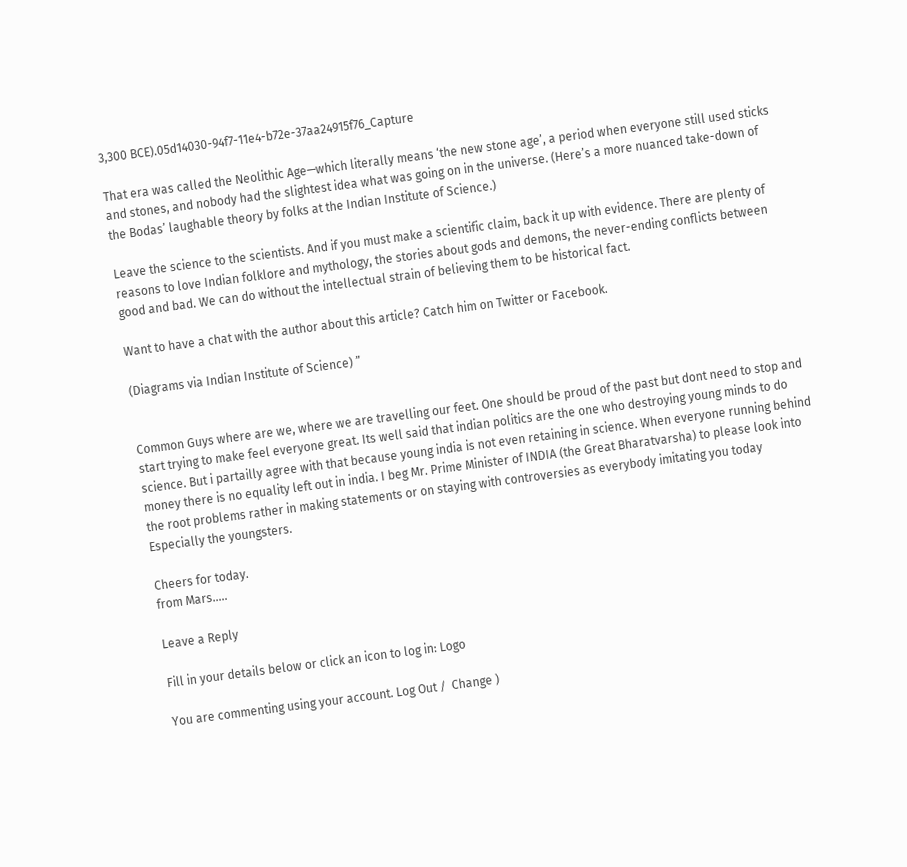3,300 BCE).05d14030-94f7-11e4-b72e-37aa24915f76_Capture

That era was called the Neolithic Age—which literally means ‘the new stone age’, a period when everyone still used sticks and stones, and nobody had the slightest idea what was going on in the universe. (Here’s a more nuanced take-down of the Bodas’ laughable theory by folks at the Indian Institute of Science.)

Leave the science to the scientists. And if you must make a scientific claim, back it up with evidence. There are plenty of reasons to love Indian folklore and mythology, the stories about gods and demons, the never-ending conflicts between good and bad. We can do without the intellectual strain of believing them to be historical fact.

Want to have a chat with the author about this article? Catch him on Twitter or Facebook.

(Diagrams via Indian Institute of Science) ”


Common Guys where are we, where we are travelling our feet. One should be proud of the past but dont need to stop and start trying to make feel everyone great. Its well said that indian politics are the one who destroying young minds to do science. But i partailly agree with that because young india is not even retaining in science. When everyone running behind money there is no equality left out in india. I beg Mr. Prime Minister of INDIA (the Great Bharatvarsha) to please look into the root problems rather in making statements or on staying with controversies as everybody imitating you today Especially the youngsters.

Cheers for today.
from Mars…..

Leave a Reply

Fill in your details below or click an icon to log in: Logo

You are commenting using your account. Log Out /  Change )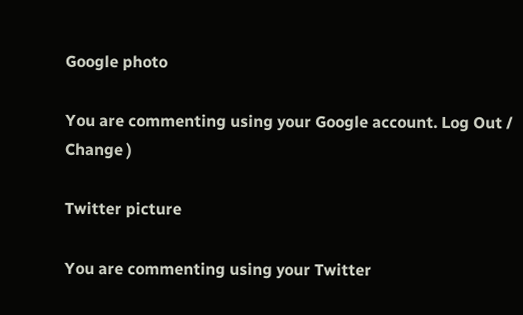Google photo

You are commenting using your Google account. Log Out /  Change )

Twitter picture

You are commenting using your Twitter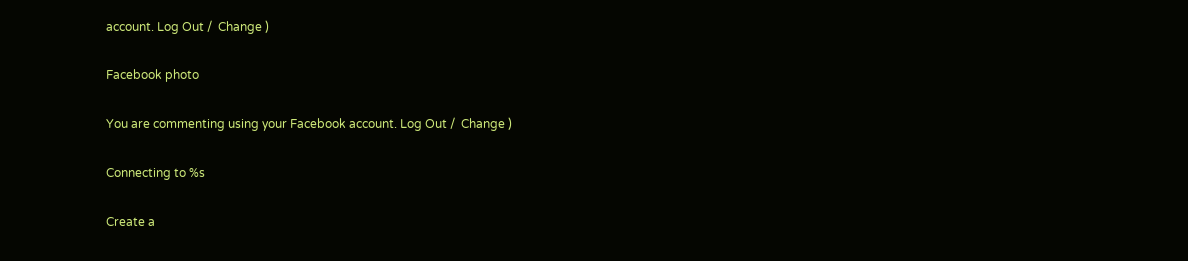account. Log Out /  Change )

Facebook photo

You are commenting using your Facebook account. Log Out /  Change )

Connecting to %s

Create a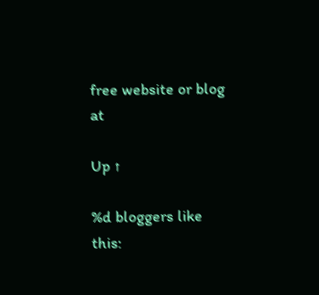free website or blog at

Up ↑

%d bloggers like this: